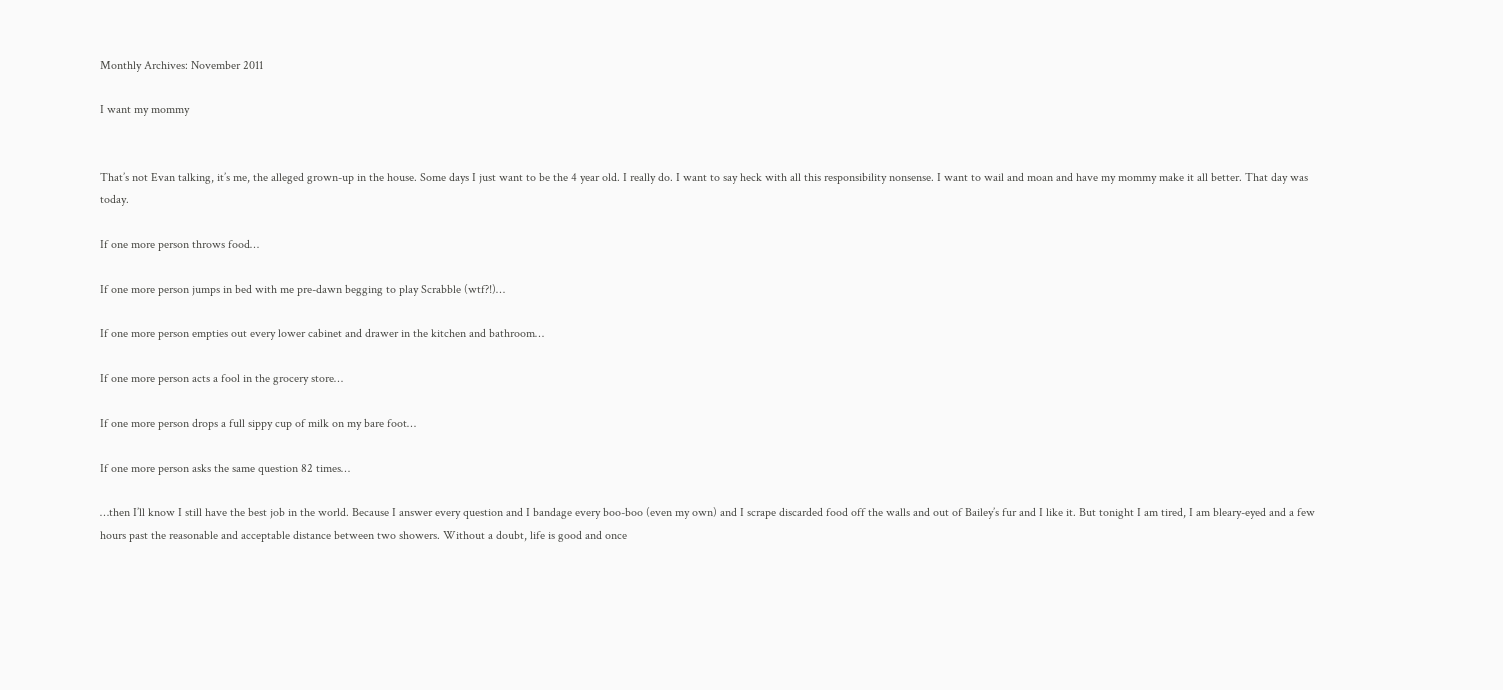Monthly Archives: November 2011

I want my mommy


That’s not Evan talking, it’s me, the alleged grown-up in the house. Some days I just want to be the 4 year old. I really do. I want to say heck with all this responsibility nonsense. I want to wail and moan and have my mommy make it all better. That day was today.

If one more person throws food…

If one more person jumps in bed with me pre-dawn begging to play Scrabble (wtf?!)…

If one more person empties out every lower cabinet and drawer in the kitchen and bathroom…

If one more person acts a fool in the grocery store…

If one more person drops a full sippy cup of milk on my bare foot…

If one more person asks the same question 82 times…

…then I’ll know I still have the best job in the world. Because I answer every question and I bandage every boo-boo (even my own) and I scrape discarded food off the walls and out of Bailey’s fur and I like it. But tonight I am tired, I am bleary-eyed and a few hours past the reasonable and acceptable distance between two showers. Without a doubt, life is good and once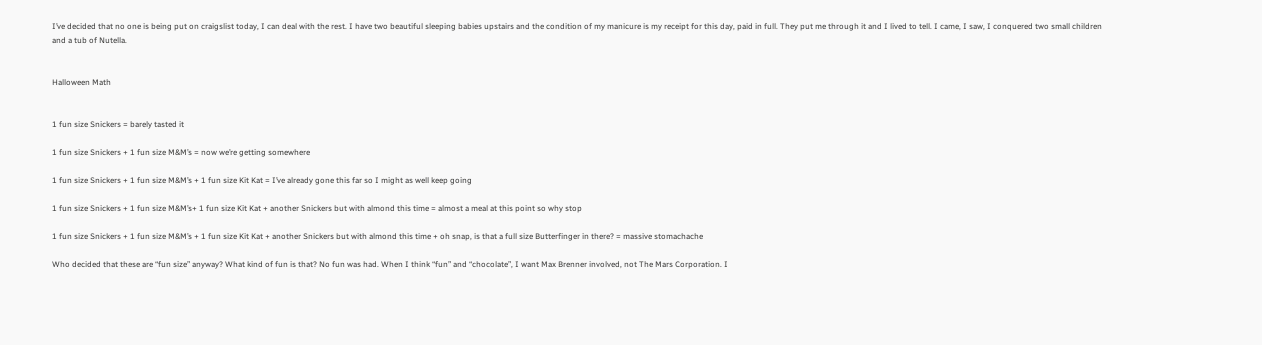I’ve decided that no one is being put on craigslist today, I can deal with the rest. I have two beautiful sleeping babies upstairs and the condition of my manicure is my receipt for this day, paid in full. They put me through it and I lived to tell. I came, I saw, I conquered two small children and a tub of Nutella.


Halloween Math


1 fun size Snickers = barely tasted it

1 fun size Snickers + 1 fun size M&M’s = now we’re getting somewhere

1 fun size Snickers + 1 fun size M&M’s + 1 fun size Kit Kat = I’ve already gone this far so I might as well keep going

1 fun size Snickers + 1 fun size M&M’s+ 1 fun size Kit Kat + another Snickers but with almond this time = almost a meal at this point so why stop

1 fun size Snickers + 1 fun size M&M’s + 1 fun size Kit Kat + another Snickers but with almond this time + oh snap, is that a full size Butterfinger in there? = massive stomachache

Who decided that these are “fun size” anyway? What kind of fun is that? No fun was had. When I think “fun” and “chocolate”, I want Max Brenner involved, not The Mars Corporation. I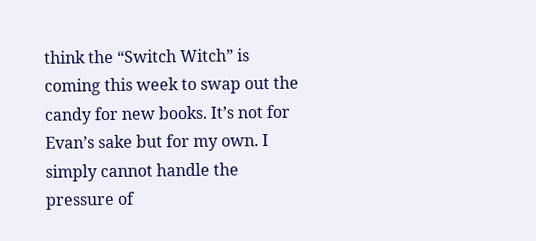think the “Switch Witch” is coming this week to swap out the candy for new books. It’s not for Evan’s sake but for my own. I simply cannot handle the pressure of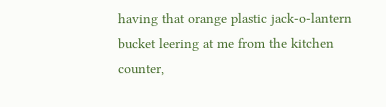having that orange plastic jack-o-lantern bucket leering at me from the kitchen counter,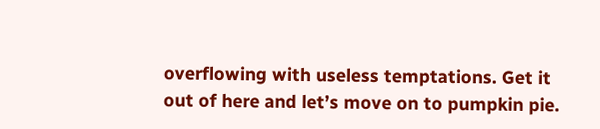overflowing with useless temptations. Get it out of here and let’s move on to pumpkin pie.